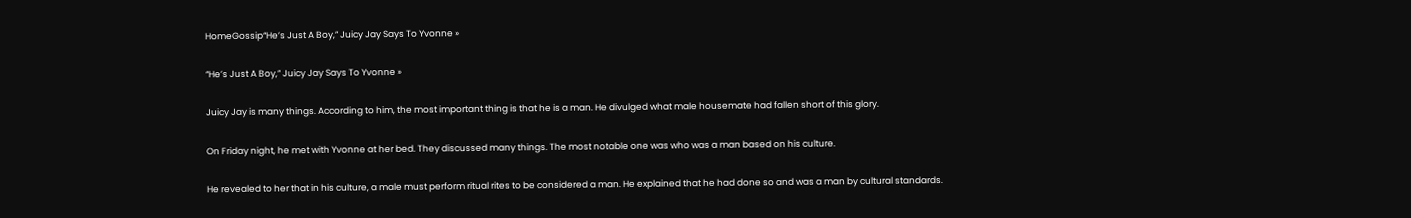HomeGossip“He’s Just A Boy,” Juicy Jay Says To Yvonne »

“He’s Just A Boy,” Juicy Jay Says To Yvonne »

Juicy Jay is many things. According to him, the most important thing is that he is a man. He divulged what male housemate had fallen short of this glory.

On Friday night, he met with Yvonne at her bed. They discussed many things. The most notable one was who was a man based on his culture.

He revealed to her that in his culture, a male must perform ritual rites to be considered a man. He explained that he had done so and was a man by cultural standards.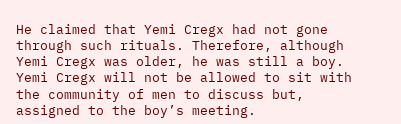He claimed that Yemi Cregx had not gone through such rituals. Therefore, although Yemi Cregx was older, he was still a boy. Yemi Cregx will not be allowed to sit with the community of men to discuss but, assigned to the boy’s meeting.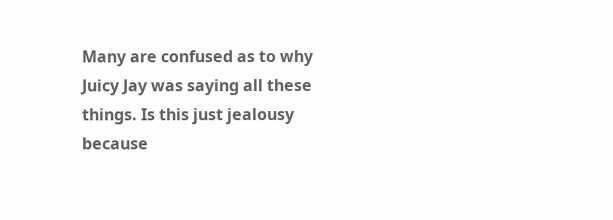Many are confused as to why Juicy Jay was saying all these things. Is this just jealousy because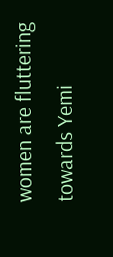women are fluttering towards Yemi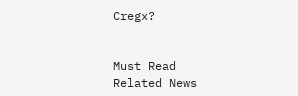Cregx?


Must Read
Related News